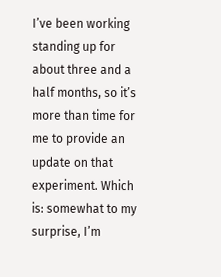I’ve been working standing up for about three and a half months, so it’s more than time for me to provide an update on that experiment. Which is: somewhat to my surprise, I’m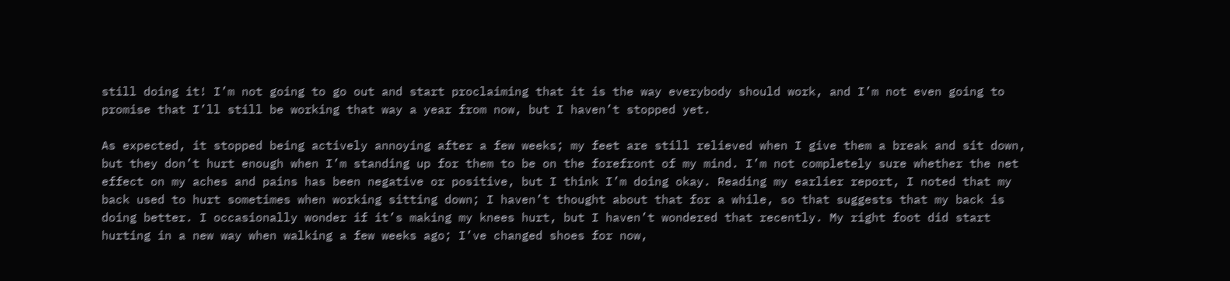still doing it! I’m not going to go out and start proclaiming that it is the way everybody should work, and I’m not even going to promise that I’ll still be working that way a year from now, but I haven’t stopped yet.

As expected, it stopped being actively annoying after a few weeks; my feet are still relieved when I give them a break and sit down, but they don’t hurt enough when I’m standing up for them to be on the forefront of my mind. I’m not completely sure whether the net effect on my aches and pains has been negative or positive, but I think I’m doing okay. Reading my earlier report, I noted that my back used to hurt sometimes when working sitting down; I haven’t thought about that for a while, so that suggests that my back is doing better. I occasionally wonder if it’s making my knees hurt, but I haven’t wondered that recently. My right foot did start hurting in a new way when walking a few weeks ago; I’ve changed shoes for now,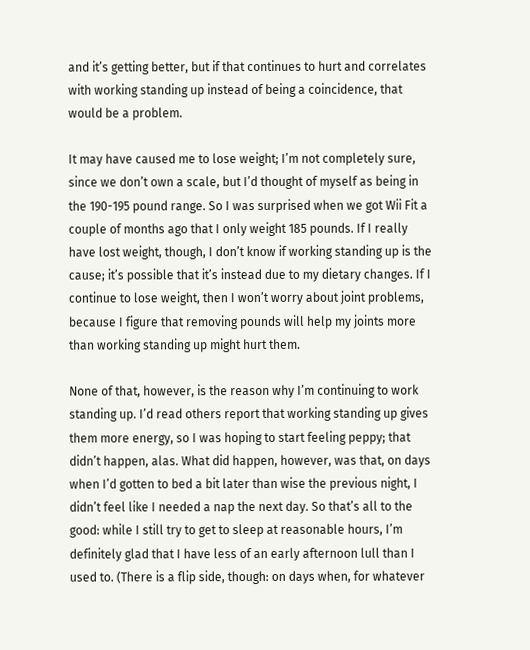and it’s getting better, but if that continues to hurt and correlates with working standing up instead of being a coincidence, that would be a problem.

It may have caused me to lose weight; I’m not completely sure, since we don’t own a scale, but I’d thought of myself as being in the 190-195 pound range. So I was surprised when we got Wii Fit a couple of months ago that I only weight 185 pounds. If I really have lost weight, though, I don’t know if working standing up is the cause; it’s possible that it’s instead due to my dietary changes. If I continue to lose weight, then I won’t worry about joint problems, because I figure that removing pounds will help my joints more than working standing up might hurt them.

None of that, however, is the reason why I’m continuing to work standing up. I’d read others report that working standing up gives them more energy, so I was hoping to start feeling peppy; that didn’t happen, alas. What did happen, however, was that, on days when I’d gotten to bed a bit later than wise the previous night, I didn’t feel like I needed a nap the next day. So that’s all to the good: while I still try to get to sleep at reasonable hours, I’m definitely glad that I have less of an early afternoon lull than I used to. (There is a flip side, though: on days when, for whatever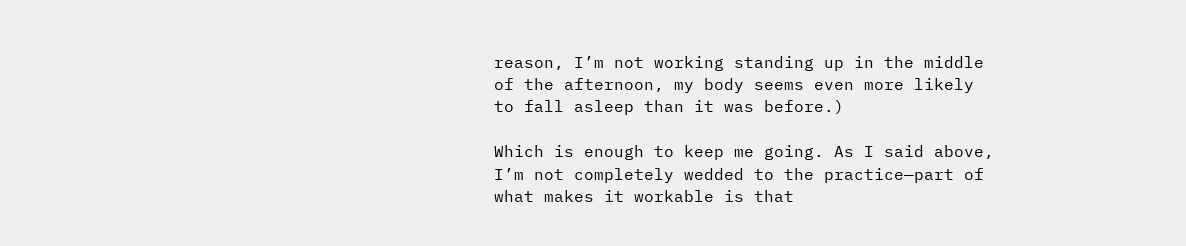reason, I’m not working standing up in the middle of the afternoon, my body seems even more likely to fall asleep than it was before.)

Which is enough to keep me going. As I said above, I’m not completely wedded to the practice—part of what makes it workable is that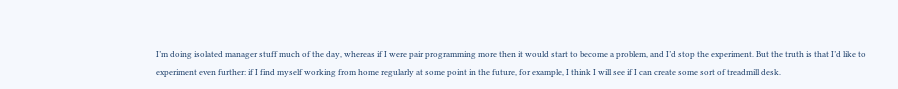I’m doing isolated manager stuff much of the day, whereas if I were pair programming more then it would start to become a problem, and I’d stop the experiment. But the truth is that I’d like to experiment even further: if I find myself working from home regularly at some point in the future, for example, I think I will see if I can create some sort of treadmill desk.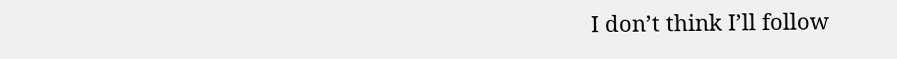I don’t think I’ll follow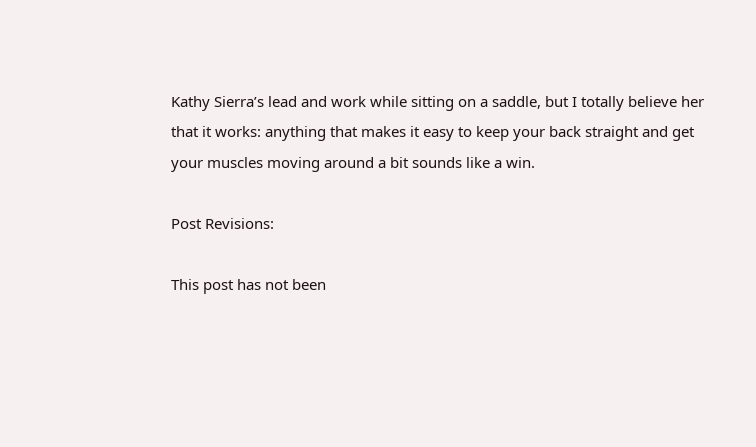Kathy Sierra’s lead and work while sitting on a saddle, but I totally believe her that it works: anything that makes it easy to keep your back straight and get your muscles moving around a bit sounds like a win.

Post Revisions:

This post has not been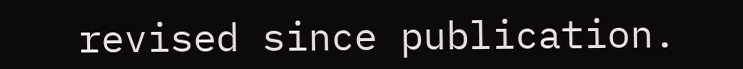revised since publication.